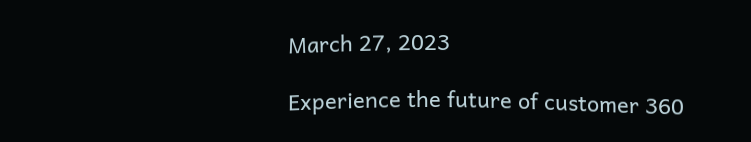March 27, 2023

Experience the future of customer 360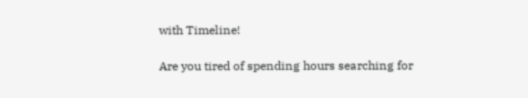with Timeline!

Are you tired of spending hours searching for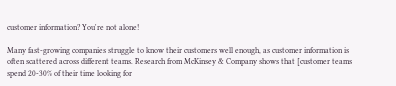customer information? You're not alone!

Many fast-growing companies struggle to know their customers well enough, as customer information is often scattered across different teams. Research from McKinsey & Company shows that [customer teams spend 20-30% of their time looking for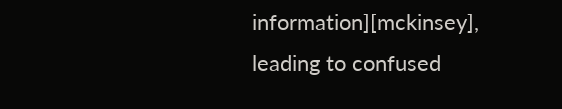information][mckinsey], leading to confused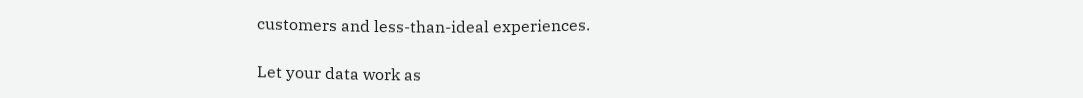customers and less-than-ideal experiences.

Let your data work as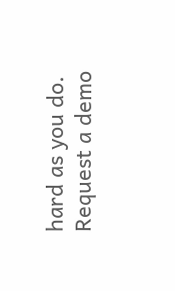hard as you do.
Request a demo